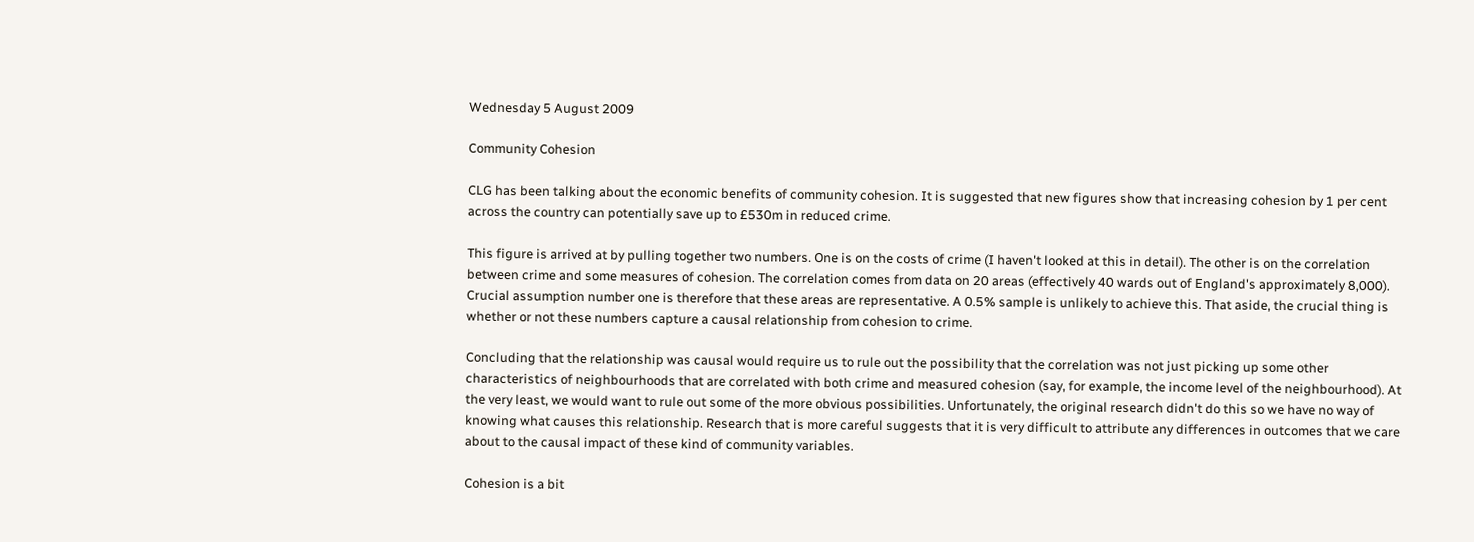Wednesday 5 August 2009

Community Cohesion

CLG has been talking about the economic benefits of community cohesion. It is suggested that new figures show that increasing cohesion by 1 per cent across the country can potentially save up to £530m in reduced crime.

This figure is arrived at by pulling together two numbers. One is on the costs of crime (I haven't looked at this in detail). The other is on the correlation between crime and some measures of cohesion. The correlation comes from data on 20 areas (effectively 40 wards out of England's approximately 8,000). Crucial assumption number one is therefore that these areas are representative. A 0.5% sample is unlikely to achieve this. That aside, the crucial thing is whether or not these numbers capture a causal relationship from cohesion to crime.

Concluding that the relationship was causal would require us to rule out the possibility that the correlation was not just picking up some other characteristics of neighbourhoods that are correlated with both crime and measured cohesion (say, for example, the income level of the neighbourhood). At the very least, we would want to rule out some of the more obvious possibilities. Unfortunately, the original research didn't do this so we have no way of knowing what causes this relationship. Research that is more careful suggests that it is very difficult to attribute any differences in outcomes that we care about to the causal impact of these kind of community variables.

Cohesion is a bit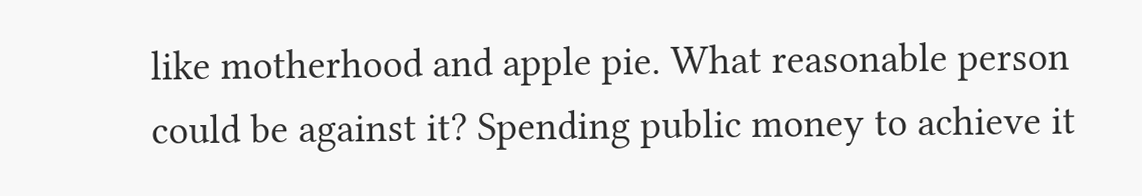like motherhood and apple pie. What reasonable person could be against it? Spending public money to achieve it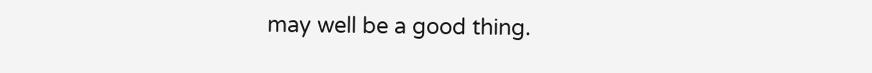may well be a good thing.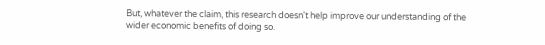But, whatever the claim, this research doesn't help improve our understanding of the wider economic benefits of doing so.